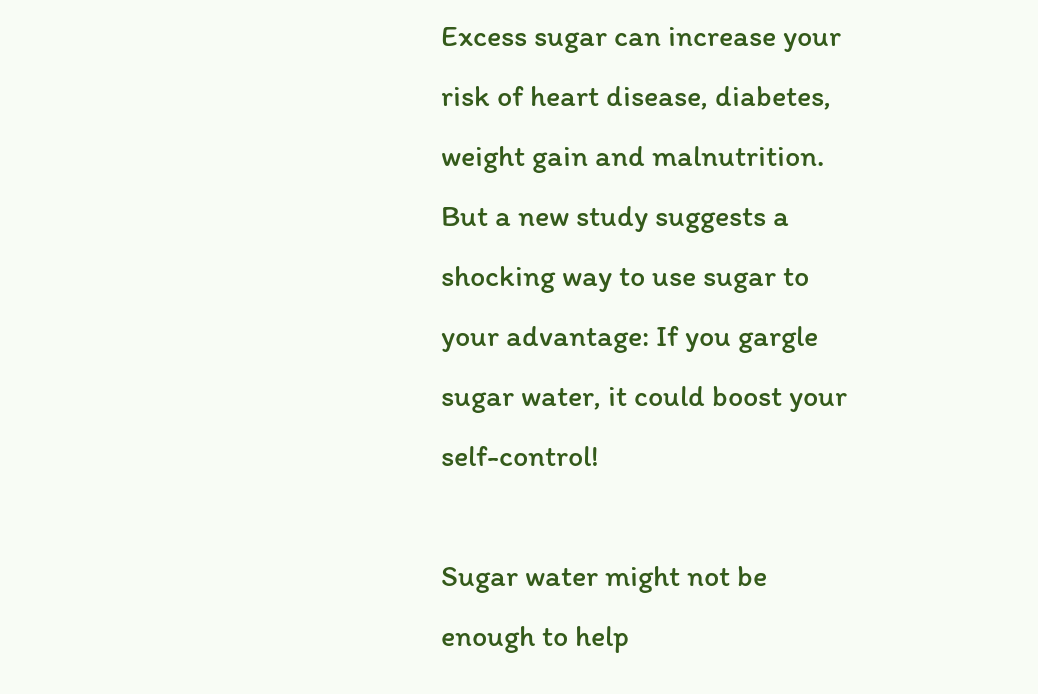Excess sugar can increase your risk of heart disease, diabetes, weight gain and malnutrition. But a new study suggests a shocking way to use sugar to your advantage: If you gargle sugar water, it could boost your self-control!

Sugar water might not be enough to help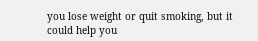you lose weight or quit smoking, but it could help you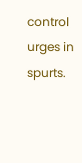control urges in spurts.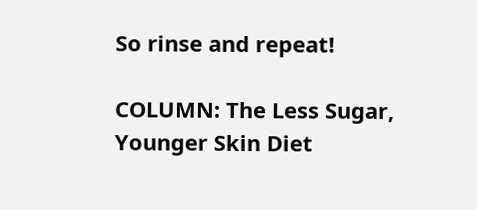So rinse and repeat!

COLUMN: The Less Sugar, Younger Skin Diet